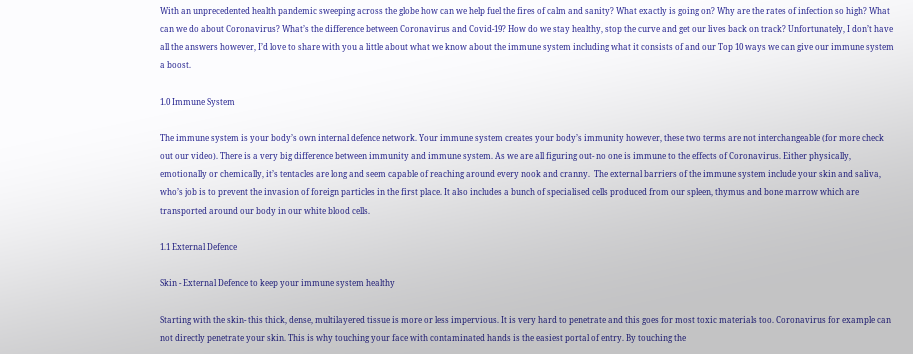With an unprecedented health pandemic sweeping across the globe how can we help fuel the fires of calm and sanity? What exactly is going on? Why are the rates of infection so high? What can we do about Coronavirus? What’s the difference between Coronavirus and Covid-19? How do we stay healthy, stop the curve and get our lives back on track? Unfortunately, I don’t have all the answers however, I’d love to share with you a little about what we know about the immune system including what it consists of and our Top 10 ways we can give our immune system a boost.

1.0 Immune System

The immune system is your body’s own internal defence network. Your immune system creates your body’s immunity however, these two terms are not interchangeable (for more check out our video). There is a very big difference between immunity and immune system. As we are all figuring out- no one is immune to the effects of Coronavirus. Either physically, emotionally or chemically, it’s tentacles are long and seem capable of reaching around every nook and cranny.  The external barriers of the immune system include your skin and saliva, who’s job is to prevent the invasion of foreign particles in the first place. It also includes a bunch of specialised cells produced from our spleen, thymus and bone marrow which are transported around our body in our white blood cells.

1.1 External Defence

Skin - External Defence to keep your immune system healthy

Starting with the skin- this thick, dense, multilayered tissue is more or less impervious. It is very hard to penetrate and this goes for most toxic materials too. Coronavirus for example can not directly penetrate your skin. This is why touching your face with contaminated hands is the easiest portal of entry. By touching the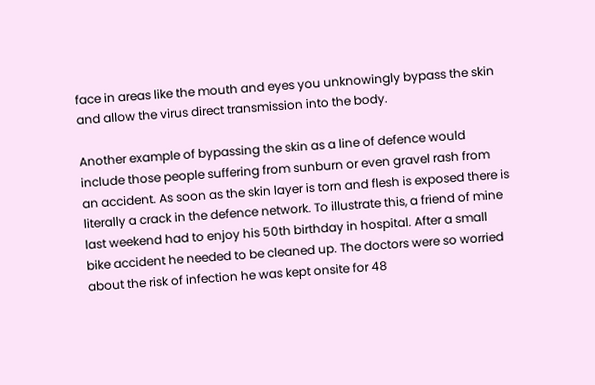face in areas like the mouth and eyes you unknowingly bypass the skin and allow the virus direct transmission into the body.

Another example of bypassing the skin as a line of defence would include those people suffering from sunburn or even gravel rash from an accident. As soon as the skin layer is torn and flesh is exposed there is literally a crack in the defence network. To illustrate this, a friend of mine last weekend had to enjoy his 50th birthday in hospital. After a small bike accident he needed to be cleaned up. The doctors were so worried about the risk of infection he was kept onsite for 48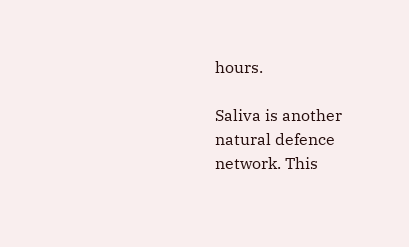hours.

Saliva is another natural defence network. This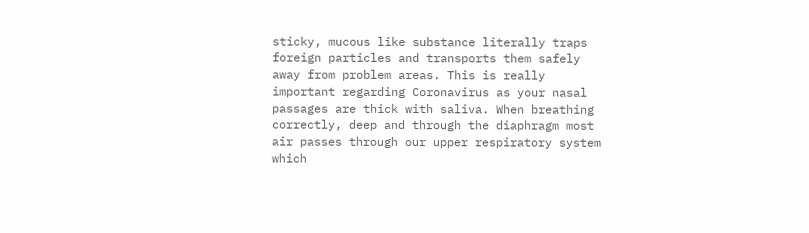sticky, mucous like substance literally traps foreign particles and transports them safely away from problem areas. This is really important regarding Coronavirus as your nasal passages are thick with saliva. When breathing correctly, deep and through the diaphragm most air passes through our upper respiratory system which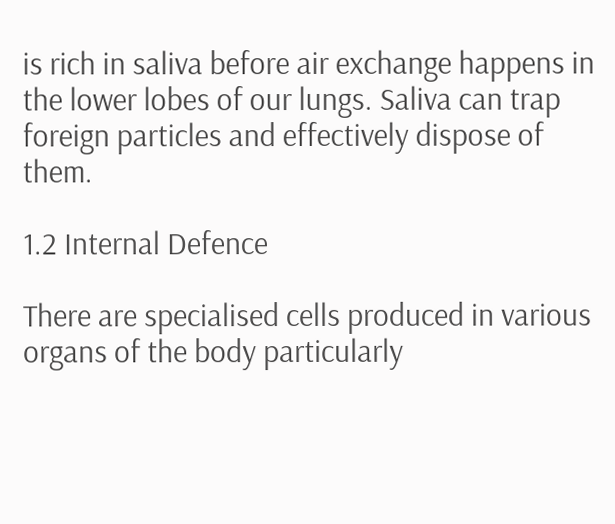is rich in saliva before air exchange happens in the lower lobes of our lungs. Saliva can trap foreign particles and effectively dispose of them.

1.2 Internal Defence

There are specialised cells produced in various organs of the body particularly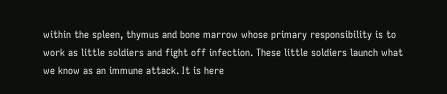within the spleen, thymus and bone marrow whose primary responsibility is to work as little soldiers and fight off infection. These little soldiers launch what we know as an immune attack. It is here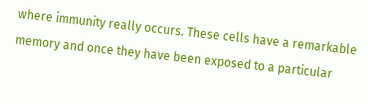where immunity really occurs. These cells have a remarkable memory and once they have been exposed to a particular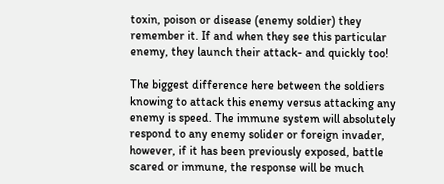toxin, poison or disease (enemy soldier) they remember it. If and when they see this particular enemy, they launch their attack- and quickly too!

The biggest difference here between the soldiers knowing to attack this enemy versus attacking any enemy is speed. The immune system will absolutely respond to any enemy solider or foreign invader, however, if it has been previously exposed, battle scared or immune, the response will be much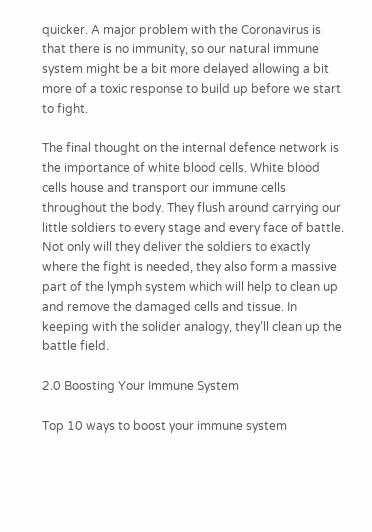quicker. A major problem with the Coronavirus is that there is no immunity, so our natural immune system might be a bit more delayed allowing a bit more of a toxic response to build up before we start to fight.

The final thought on the internal defence network is the importance of white blood cells. White blood cells house and transport our immune cells throughout the body. They flush around carrying our little soldiers to every stage and every face of battle. Not only will they deliver the soldiers to exactly where the fight is needed, they also form a massive part of the lymph system which will help to clean up and remove the damaged cells and tissue. In keeping with the solider analogy, they’ll clean up the battle field.

2.0 Boosting Your Immune System

Top 10 ways to boost your immune system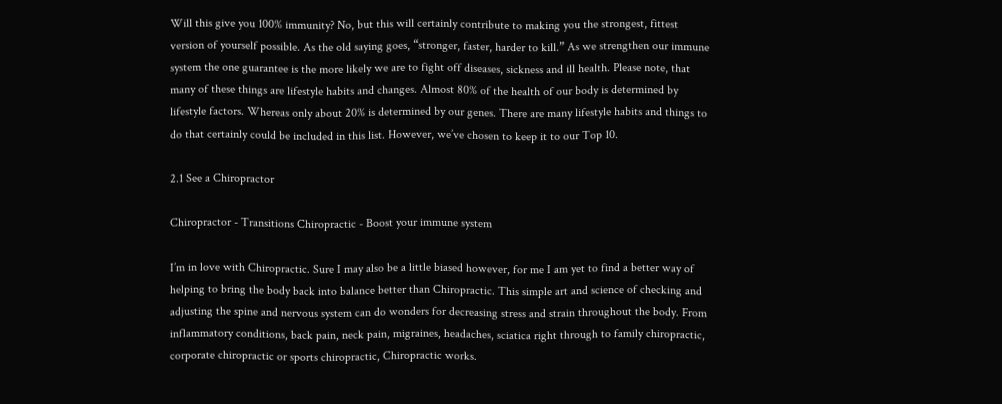Will this give you 100% immunity? No, but this will certainly contribute to making you the strongest, fittest version of yourself possible. As the old saying goes, “stronger, faster, harder to kill.” As we strengthen our immune system the one guarantee is the more likely we are to fight off diseases, sickness and ill health. Please note, that many of these things are lifestyle habits and changes. Almost 80% of the health of our body is determined by lifestyle factors. Whereas only about 20% is determined by our genes. There are many lifestyle habits and things to do that certainly could be included in this list. However, we’ve chosen to keep it to our Top 10.

2.1 See a Chiropractor

Chiropractor - Transitions Chiropractic - Boost your immune system

I’m in love with Chiropractic. Sure I may also be a little biased however, for me I am yet to find a better way of helping to bring the body back into balance better than Chiropractic. This simple art and science of checking and adjusting the spine and nervous system can do wonders for decreasing stress and strain throughout the body. From inflammatory conditions, back pain, neck pain, migraines, headaches, sciatica right through to family chiropractic, corporate chiropractic or sports chiropractic, Chiropractic works.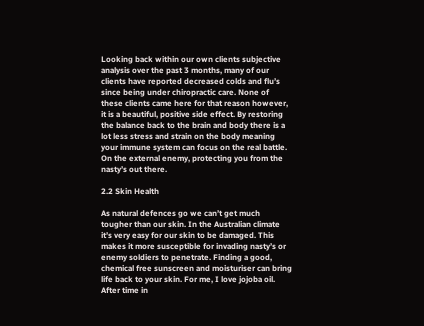Looking back within our own clients subjective analysis over the past 3 months, many of our clients have reported decreased colds and flu’s since being under chiropractic care. None of these clients came here for that reason however, it is a beautiful, positive side effect. By restoring the balance back to the brain and body there is a lot less stress and strain on the body meaning your immune system can focus on the real battle. On the external enemy, protecting you from the nasty’s out there.

2.2 Skin Health

As natural defences go we can’t get much tougher than our skin. In the Australian climate it’s very easy for our skin to be damaged. This makes it more susceptible for invading nasty’s or enemy soldiers to penetrate. Finding a good, chemical free sunscreen and moisturiser can bring life back to your skin. For me, I love jojoba oil. After time in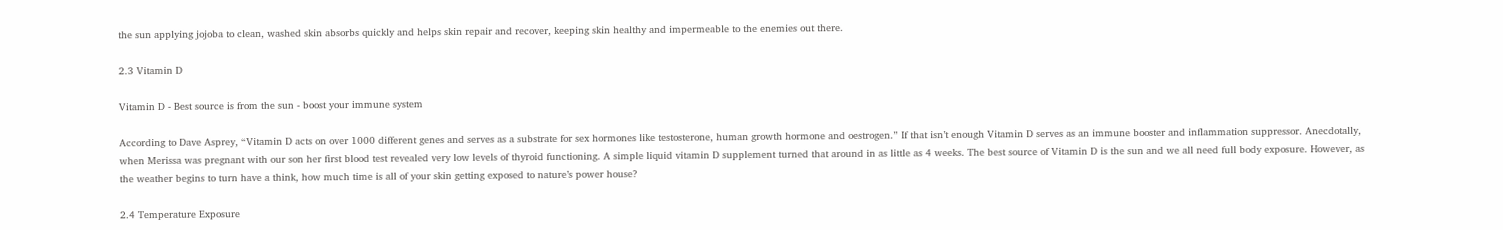the sun applying jojoba to clean, washed skin absorbs quickly and helps skin repair and recover, keeping skin healthy and impermeable to the enemies out there.

2.3 Vitamin D

Vitamin D - Best source is from the sun - boost your immune system

According to Dave Asprey, “Vitamin D acts on over 1000 different genes and serves as a substrate for sex hormones like testosterone, human growth hormone and oestrogen.” If that isn’t enough Vitamin D serves as an immune booster and inflammation suppressor. Anecdotally, when Merissa was pregnant with our son her first blood test revealed very low levels of thyroid functioning. A simple liquid vitamin D supplement turned that around in as little as 4 weeks. The best source of Vitamin D is the sun and we all need full body exposure. However, as the weather begins to turn have a think, how much time is all of your skin getting exposed to nature’s power house?

2.4 Temperature Exposure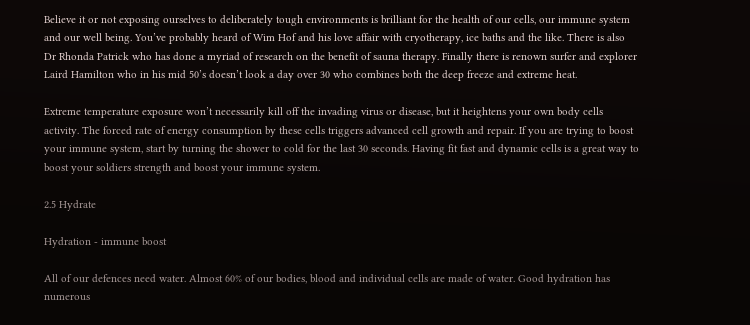Believe it or not exposing ourselves to deliberately tough environments is brilliant for the health of our cells, our immune system and our well being. You’ve probably heard of Wim Hof and his love affair with cryotherapy, ice baths and the like. There is also Dr Rhonda Patrick who has done a myriad of research on the benefit of sauna therapy. Finally there is renown surfer and explorer Laird Hamilton who in his mid 50’s doesn’t look a day over 30 who combines both the deep freeze and extreme heat.

Extreme temperature exposure won’t necessarily kill off the invading virus or disease, but it heightens your own body cells activity. The forced rate of energy consumption by these cells triggers advanced cell growth and repair. If you are trying to boost your immune system, start by turning the shower to cold for the last 30 seconds. Having fit fast and dynamic cells is a great way to boost your soldiers strength and boost your immune system.

2.5 Hydrate

Hydration - immune boost

All of our defences need water. Almost 60% of our bodies, blood and individual cells are made of water. Good hydration has numerous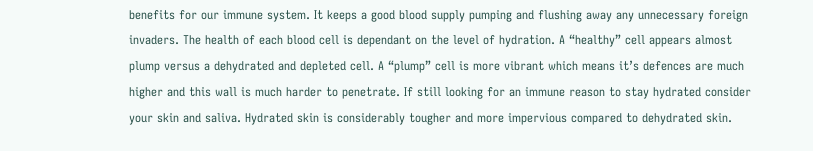benefits for our immune system. It keeps a good blood supply pumping and flushing away any unnecessary foreign invaders. The health of each blood cell is dependant on the level of hydration. A “healthy” cell appears almost plump versus a dehydrated and depleted cell. A “plump” cell is more vibrant which means it’s defences are much higher and this wall is much harder to penetrate. If still looking for an immune reason to stay hydrated consider your skin and saliva. Hydrated skin is considerably tougher and more impervious compared to dehydrated skin.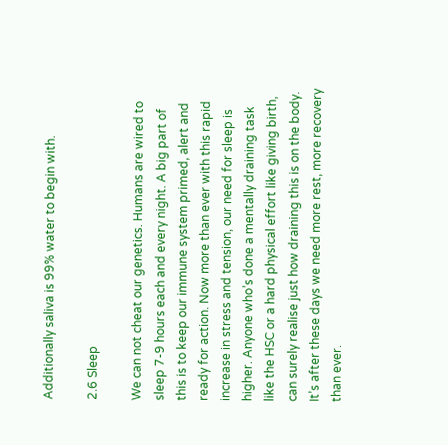Additionally saliva is 99% water to begin with.

2.6 Sleep

We can not cheat our genetics. Humans are wired to sleep 7-9 hours each and every night. A big part of this is to keep our immune system primed, alert and ready for action. Now more than ever with this rapid increase in stress and tension, our need for sleep is higher. Anyone who’s done a mentally draining task like the HSC or a hard physical effort like giving birth, can surely realise just how draining this is on the body. It’s after these days we need more rest, more recovery than ever.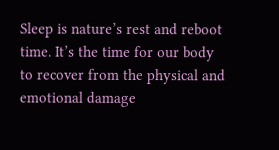Sleep is nature’s rest and reboot time. It’s the time for our body to recover from the physical and emotional damage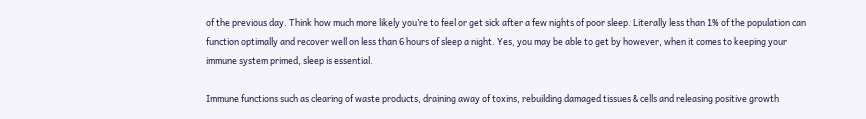of the previous day. Think how much more likely you’re to feel or get sick after a few nights of poor sleep. Literally less than 1% of the population can function optimally and recover well on less than 6 hours of sleep a night. Yes, you may be able to get by however, when it comes to keeping your immune system primed, sleep is essential.

Immune functions such as clearing of waste products, draining away of toxins, rebuilding damaged tissues & cells and releasing positive growth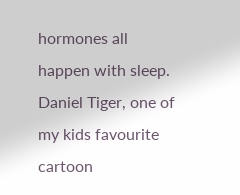hormones all happen with sleep. Daniel Tiger, one of my kids favourite cartoon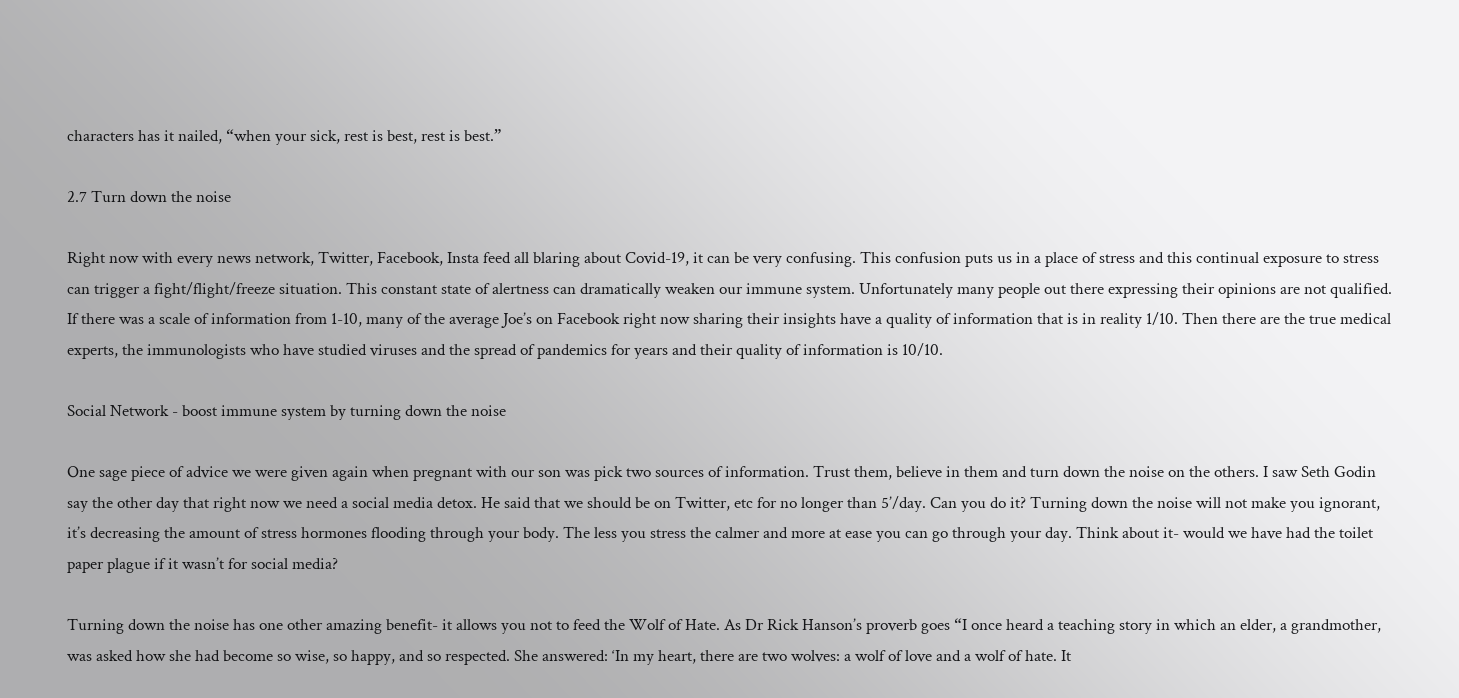characters has it nailed, “when your sick, rest is best, rest is best.”

2.7 Turn down the noise

Right now with every news network, Twitter, Facebook, Insta feed all blaring about Covid-19, it can be very confusing. This confusion puts us in a place of stress and this continual exposure to stress can trigger a fight/flight/freeze situation. This constant state of alertness can dramatically weaken our immune system. Unfortunately many people out there expressing their opinions are not qualified. If there was a scale of information from 1-10, many of the average Joe’s on Facebook right now sharing their insights have a quality of information that is in reality 1/10. Then there are the true medical experts, the immunologists who have studied viruses and the spread of pandemics for years and their quality of information is 10/10.

Social Network - boost immune system by turning down the noise

One sage piece of advice we were given again when pregnant with our son was pick two sources of information. Trust them, believe in them and turn down the noise on the others. I saw Seth Godin say the other day that right now we need a social media detox. He said that we should be on Twitter, etc for no longer than 5’/day. Can you do it? Turning down the noise will not make you ignorant, it’s decreasing the amount of stress hormones flooding through your body. The less you stress the calmer and more at ease you can go through your day. Think about it- would we have had the toilet paper plague if it wasn’t for social media?

Turning down the noise has one other amazing benefit- it allows you not to feed the Wolf of Hate. As Dr Rick Hanson’s proverb goes “I once heard a teaching story in which an elder, a grandmother, was asked how she had become so wise, so happy, and so respected. She answered: ‘In my heart, there are two wolves: a wolf of love and a wolf of hate. It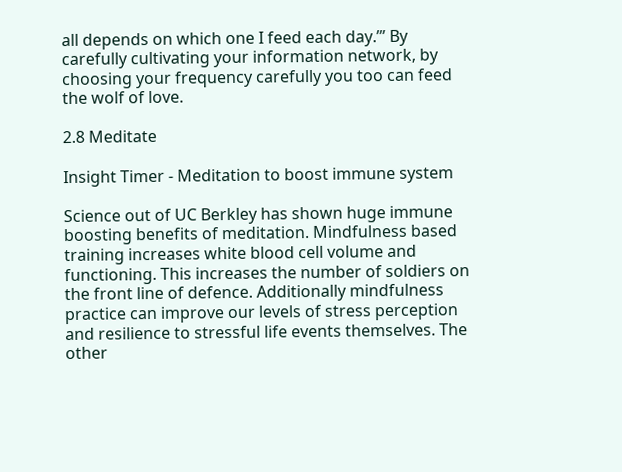all depends on which one I feed each day.’” By carefully cultivating your information network, by choosing your frequency carefully you too can feed the wolf of love.

2.8 Meditate

Insight Timer - Meditation to boost immune system

Science out of UC Berkley has shown huge immune boosting benefits of meditation. Mindfulness based training increases white blood cell volume and functioning. This increases the number of soldiers on the front line of defence. Additionally mindfulness practice can improve our levels of stress perception and resilience to stressful life events themselves. The other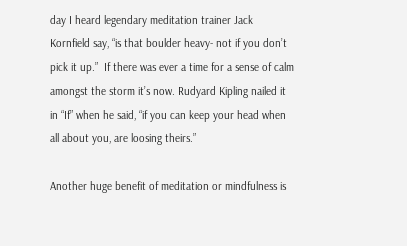day I heard legendary meditation trainer Jack Kornfield say, “is that boulder heavy- not if you don’t pick it up.”  If there was ever a time for a sense of calm amongst the storm it’s now. Rudyard Kipling nailed it in “If” when he said, “if you can keep your head when all about you, are loosing theirs.”

Another huge benefit of meditation or mindfulness is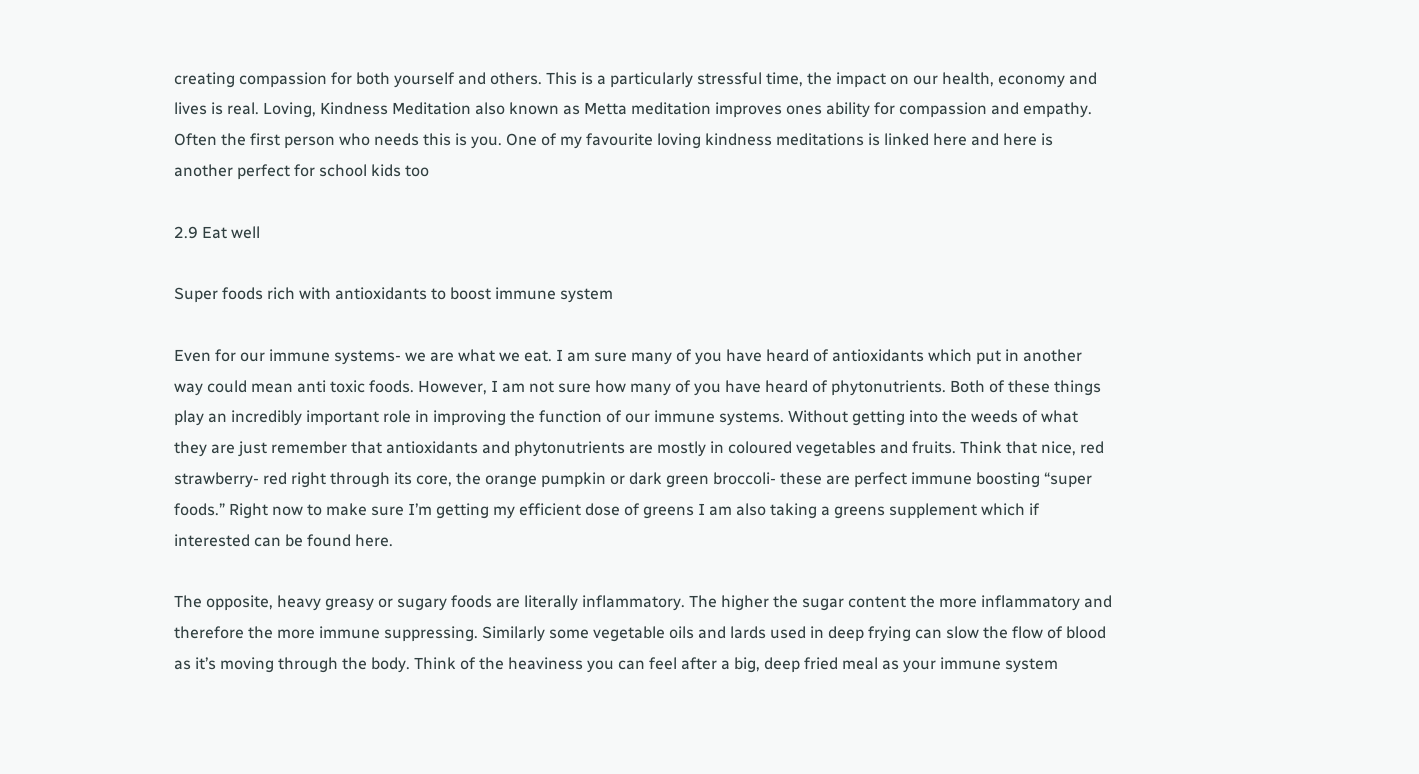creating compassion for both yourself and others. This is a particularly stressful time, the impact on our health, economy and lives is real. Loving, Kindness Meditation also known as Metta meditation improves ones ability for compassion and empathy. Often the first person who needs this is you. One of my favourite loving kindness meditations is linked here and here is another perfect for school kids too

2.9 Eat well

Super foods rich with antioxidants to boost immune system

Even for our immune systems- we are what we eat. I am sure many of you have heard of antioxidants which put in another way could mean anti toxic foods. However, I am not sure how many of you have heard of phytonutrients. Both of these things play an incredibly important role in improving the function of our immune systems. Without getting into the weeds of what they are just remember that antioxidants and phytonutrients are mostly in coloured vegetables and fruits. Think that nice, red strawberry- red right through its core, the orange pumpkin or dark green broccoli- these are perfect immune boosting “super foods.” Right now to make sure I’m getting my efficient dose of greens I am also taking a greens supplement which if interested can be found here.

The opposite, heavy greasy or sugary foods are literally inflammatory. The higher the sugar content the more inflammatory and therefore the more immune suppressing. Similarly some vegetable oils and lards used in deep frying can slow the flow of blood as it’s moving through the body. Think of the heaviness you can feel after a big, deep fried meal as your immune system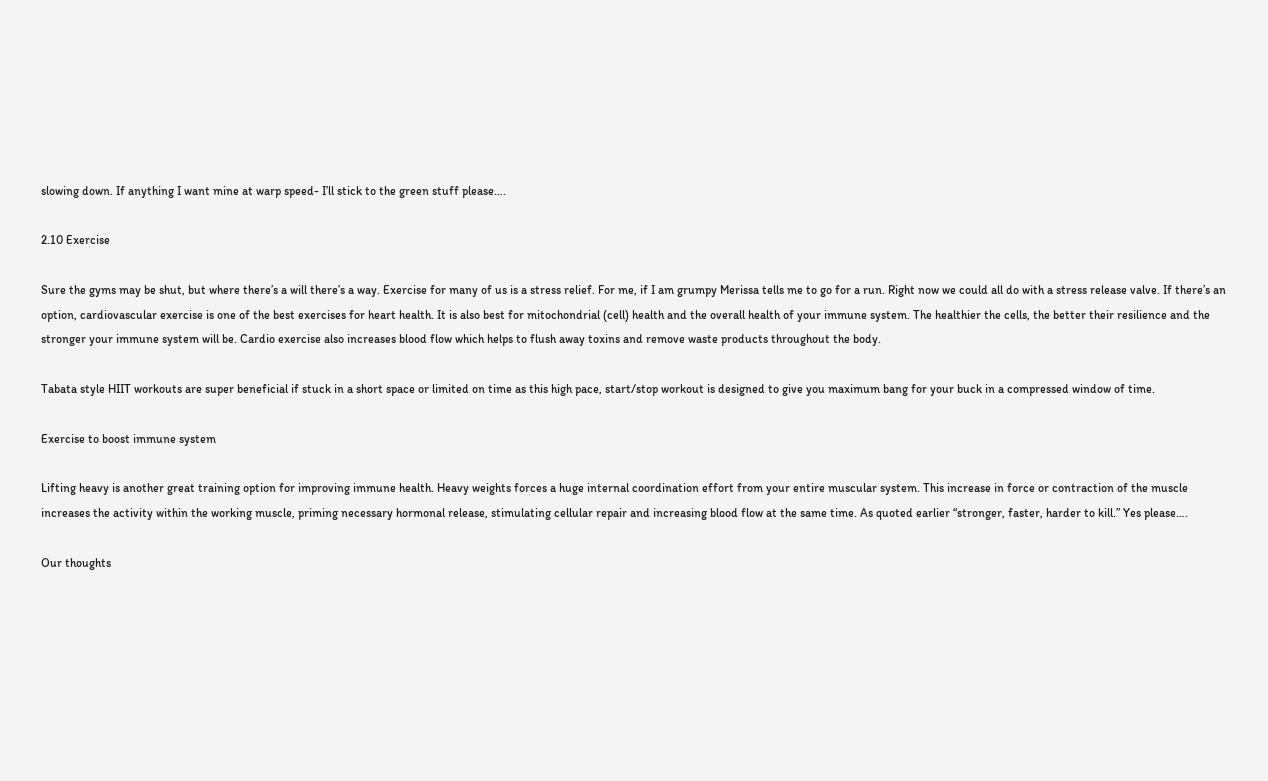slowing down. If anything I want mine at warp speed- I’ll stick to the green stuff please….

2.10 Exercise

Sure the gyms may be shut, but where there’s a will there’s a way. Exercise for many of us is a stress relief. For me, if I am grumpy Merissa tells me to go for a run. Right now we could all do with a stress release valve. If there’s an option, cardiovascular exercise is one of the best exercises for heart health. It is also best for mitochondrial (cell) health and the overall health of your immune system. The healthier the cells, the better their resilience and the stronger your immune system will be. Cardio exercise also increases blood flow which helps to flush away toxins and remove waste products throughout the body.

Tabata style HIIT workouts are super beneficial if stuck in a short space or limited on time as this high pace, start/stop workout is designed to give you maximum bang for your buck in a compressed window of time.

Exercise to boost immune system

Lifting heavy is another great training option for improving immune health. Heavy weights forces a huge internal coordination effort from your entire muscular system. This increase in force or contraction of the muscle increases the activity within the working muscle, priming necessary hormonal release, stimulating cellular repair and increasing blood flow at the same time. As quoted earlier “stronger, faster, harder to kill.” Yes please….

Our thoughts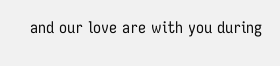and our love are with you during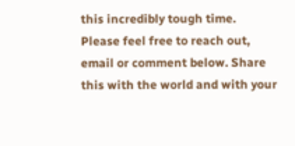this incredibly tough time. Please feel free to reach out, email or comment below. Share this with the world and with your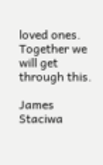loved ones. Together we will get through this.

James Staciwa